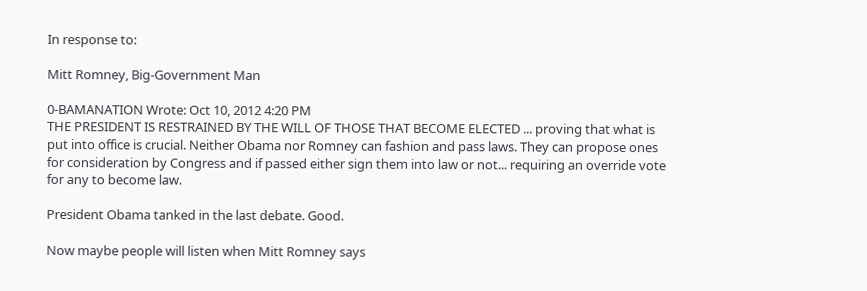In response to:

Mitt Romney, Big-Government Man

0-BAMANATION Wrote: Oct 10, 2012 4:20 PM
THE PRESIDENT IS RESTRAINED BY THE WILL OF THOSE THAT BECOME ELECTED ... proving that what is put into office is crucial. Neither Obama nor Romney can fashion and pass laws. They can propose ones for consideration by Congress and if passed either sign them into law or not... requiring an override vote for any to become law.

President Obama tanked in the last debate. Good.

Now maybe people will listen when Mitt Romney says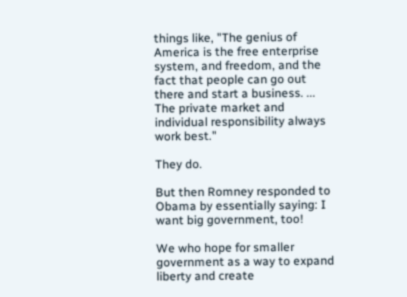things like, "The genius of America is the free enterprise system, and freedom, and the fact that people can go out there and start a business. ... The private market and individual responsibility always work best."

They do.

But then Romney responded to Obama by essentially saying: I want big government, too!

We who hope for smaller government as a way to expand liberty and create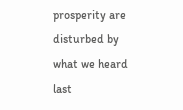prosperity are disturbed by what we heard last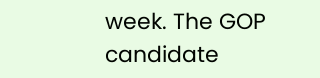week. The GOP candidate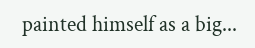painted himself as a big...